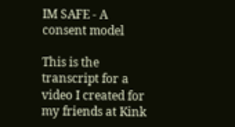IM SAFE - A consent model

This is the transcript for a video I created for my friends at Kink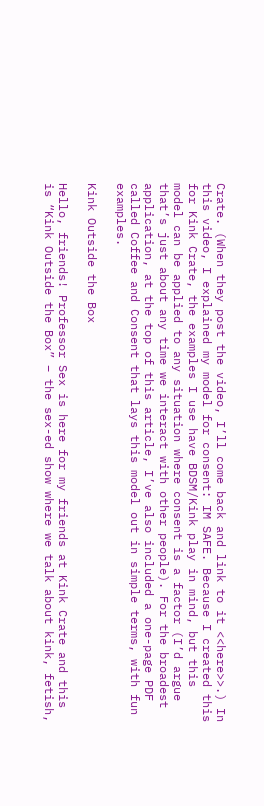Crate. (When they post the video, I’ll come back and link to it <<here>>.) In this video, I explained my model for consent: IM SAFE. Because I created this for Kink Crate, the examples I use have BDSM/Kink play in mind, but this model can be applied to any situation where consent is a factor (I’d argue that’s just about any time we interact with other people). For the broadest application, at the top of this article, I’ve also included a one-page PDF called Coffee and Consent that lays this model out in simple terms, with fun examples.

Kink Outside the Box

Hello, friends! Professor Sex is here for my friends at Kink Crate and this is “Kink Outside the Box” – the sex-ed show where we talk about kink, fetish,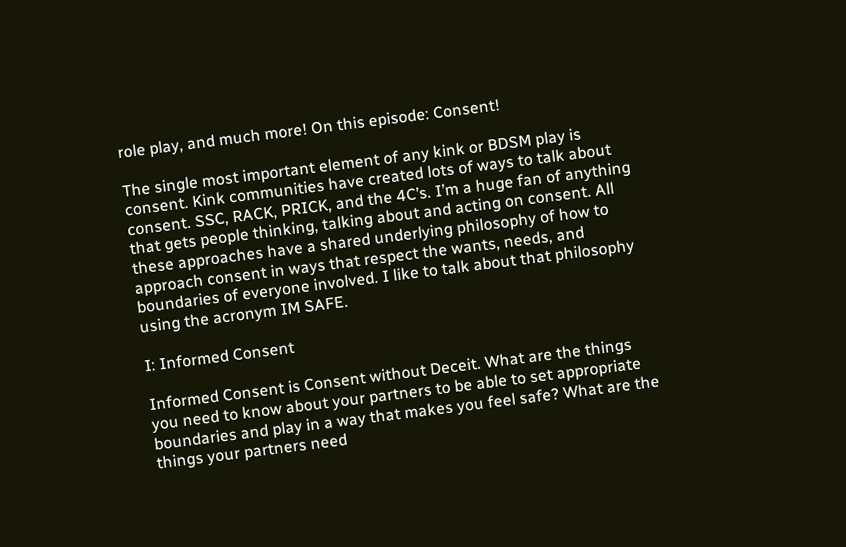role play, and much more! On this episode: Consent!

The single most important element of any kink or BDSM play is consent. Kink communities have created lots of ways to talk about consent. SSC, RACK, PRICK, and the 4C’s. I’m a huge fan of anything that gets people thinking, talking about and acting on consent. All these approaches have a shared underlying philosophy of how to approach consent in ways that respect the wants, needs, and boundaries of everyone involved. I like to talk about that philosophy using the acronym IM SAFE.

I: Informed Consent

Informed Consent is Consent without Deceit. What are the things you need to know about your partners to be able to set appropriate boundaries and play in a way that makes you feel safe? What are the things your partners need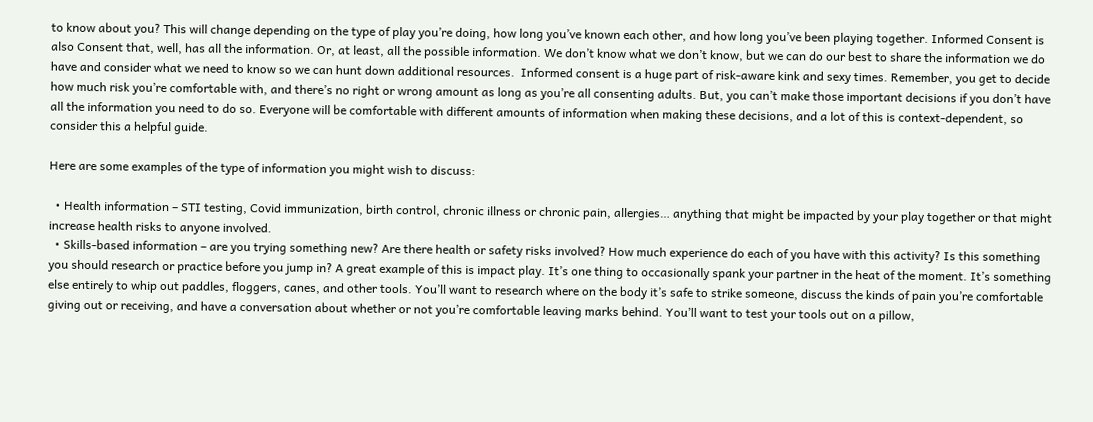to know about you? This will change depending on the type of play you’re doing, how long you’ve known each other, and how long you’ve been playing together. Informed Consent is also Consent that, well, has all the information. Or, at least, all the possible information. We don’t know what we don’t know, but we can do our best to share the information we do have and consider what we need to know so we can hunt down additional resources.  Informed consent is a huge part of risk-aware kink and sexy times. Remember, you get to decide how much risk you’re comfortable with, and there’s no right or wrong amount as long as you’re all consenting adults. But, you can’t make those important decisions if you don’t have all the information you need to do so. Everyone will be comfortable with different amounts of information when making these decisions, and a lot of this is context-dependent, so consider this a helpful guide.

Here are some examples of the type of information you might wish to discuss:

  • Health information – STI testing, Covid immunization, birth control, chronic illness or chronic pain, allergies… anything that might be impacted by your play together or that might increase health risks to anyone involved.
  • Skills-based information – are you trying something new? Are there health or safety risks involved? How much experience do each of you have with this activity? Is this something you should research or practice before you jump in? A great example of this is impact play. It’s one thing to occasionally spank your partner in the heat of the moment. It’s something else entirely to whip out paddles, floggers, canes, and other tools. You’ll want to research where on the body it’s safe to strike someone, discuss the kinds of pain you’re comfortable giving out or receiving, and have a conversation about whether or not you’re comfortable leaving marks behind. You’ll want to test your tools out on a pillow,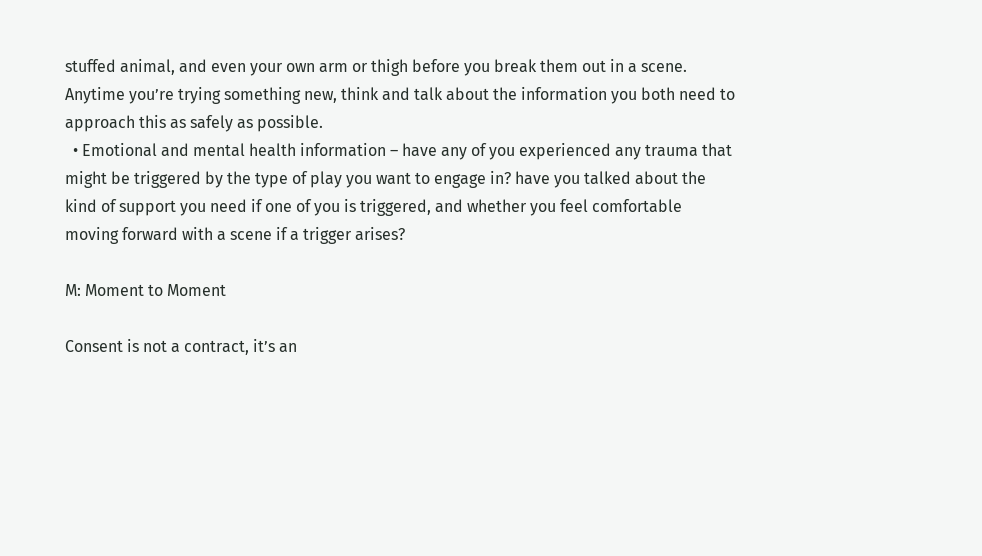stuffed animal, and even your own arm or thigh before you break them out in a scene. Anytime you’re trying something new, think and talk about the information you both need to approach this as safely as possible.
  • Emotional and mental health information – have any of you experienced any trauma that might be triggered by the type of play you want to engage in? have you talked about the kind of support you need if one of you is triggered, and whether you feel comfortable moving forward with a scene if a trigger arises?

M: Moment to Moment

Consent is not a contract, it’s an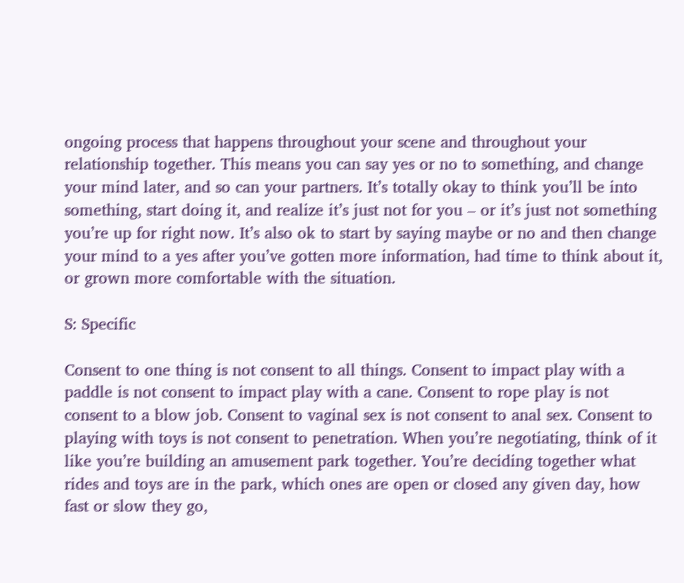ongoing process that happens throughout your scene and throughout your relationship together. This means you can say yes or no to something, and change your mind later, and so can your partners. It’s totally okay to think you’ll be into something, start doing it, and realize it’s just not for you – or it’s just not something you’re up for right now. It’s also ok to start by saying maybe or no and then change your mind to a yes after you’ve gotten more information, had time to think about it, or grown more comfortable with the situation.

S: Specific

Consent to one thing is not consent to all things. Consent to impact play with a paddle is not consent to impact play with a cane. Consent to rope play is not consent to a blow job. Consent to vaginal sex is not consent to anal sex. Consent to playing with toys is not consent to penetration. When you’re negotiating, think of it like you’re building an amusement park together. You’re deciding together what rides and toys are in the park, which ones are open or closed any given day, how fast or slow they go,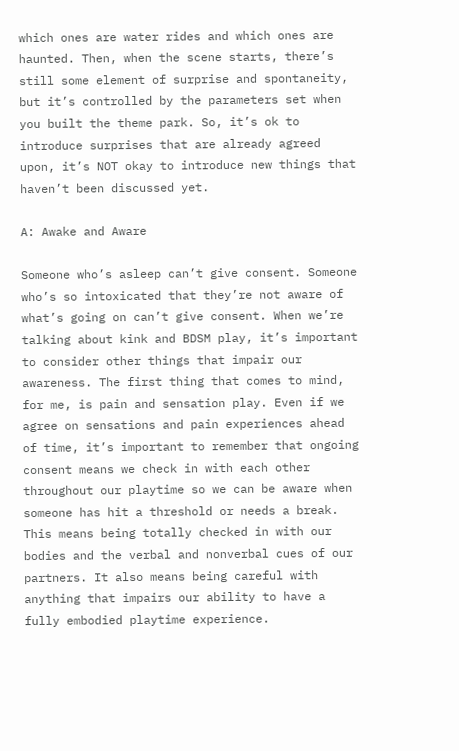which ones are water rides and which ones are haunted. Then, when the scene starts, there’s still some element of surprise and spontaneity, but it’s controlled by the parameters set when you built the theme park. So, it’s ok to introduce surprises that are already agreed upon, it’s NOT okay to introduce new things that haven’t been discussed yet.

A: Awake and Aware

Someone who’s asleep can’t give consent. Someone who’s so intoxicated that they’re not aware of what’s going on can’t give consent. When we’re talking about kink and BDSM play, it’s important to consider other things that impair our awareness. The first thing that comes to mind, for me, is pain and sensation play. Even if we agree on sensations and pain experiences ahead of time, it’s important to remember that ongoing consent means we check in with each other throughout our playtime so we can be aware when someone has hit a threshold or needs a break. This means being totally checked in with our bodies and the verbal and nonverbal cues of our partners. It also means being careful with anything that impairs our ability to have a fully embodied playtime experience.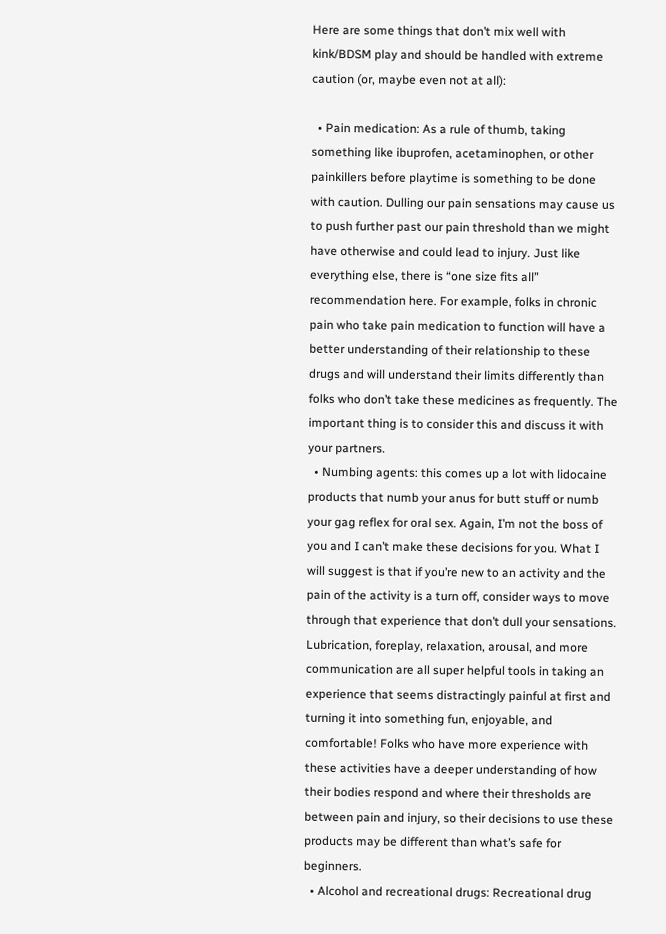Here are some things that don’t mix well with kink/BDSM play and should be handled with extreme caution (or, maybe even not at all):

  • Pain medication: As a rule of thumb, taking something like ibuprofen, acetaminophen, or other painkillers before playtime is something to be done with caution. Dulling our pain sensations may cause us to push further past our pain threshold than we might have otherwise and could lead to injury. Just like everything else, there is “one size fits all” recommendation here. For example, folks in chronic pain who take pain medication to function will have a better understanding of their relationship to these drugs and will understand their limits differently than folks who don’t take these medicines as frequently. The important thing is to consider this and discuss it with your partners.
  • Numbing agents: this comes up a lot with lidocaine products that numb your anus for butt stuff or numb your gag reflex for oral sex. Again, I’m not the boss of you and I can’t make these decisions for you. What I will suggest is that if you’re new to an activity and the pain of the activity is a turn off, consider ways to move through that experience that don’t dull your sensations. Lubrication, foreplay, relaxation, arousal, and more communication are all super helpful tools in taking an experience that seems distractingly painful at first and turning it into something fun, enjoyable, and comfortable! Folks who have more experience with these activities have a deeper understanding of how their bodies respond and where their thresholds are between pain and injury, so their decisions to use these products may be different than what’s safe for beginners.
  • Alcohol and recreational drugs: Recreational drug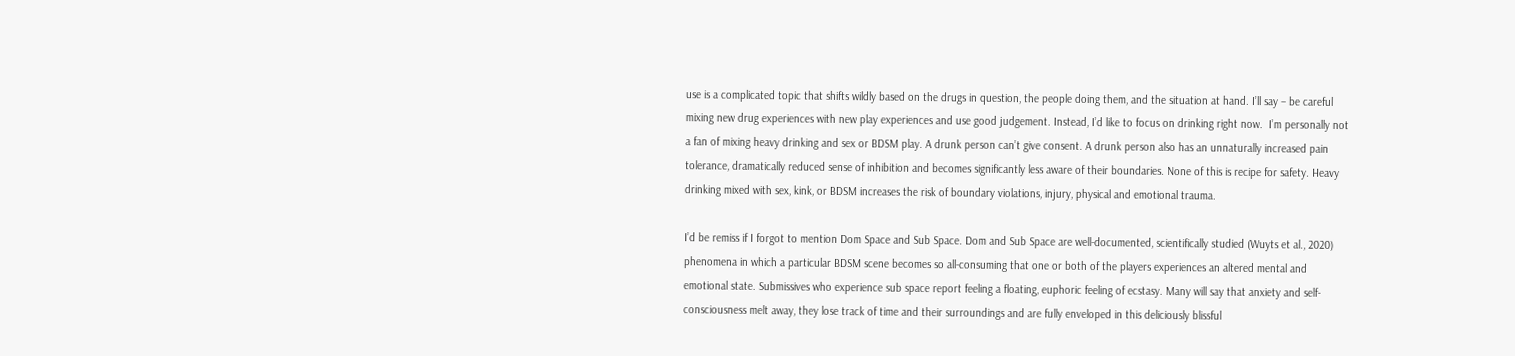use is a complicated topic that shifts wildly based on the drugs in question, the people doing them, and the situation at hand. I’ll say – be careful mixing new drug experiences with new play experiences and use good judgement. Instead, I’d like to focus on drinking right now.  I’m personally not a fan of mixing heavy drinking and sex or BDSM play. A drunk person can’t give consent. A drunk person also has an unnaturally increased pain tolerance, dramatically reduced sense of inhibition and becomes significantly less aware of their boundaries. None of this is recipe for safety. Heavy drinking mixed with sex, kink, or BDSM increases the risk of boundary violations, injury, physical and emotional trauma.

I’d be remiss if I forgot to mention Dom Space and Sub Space. Dom and Sub Space are well-documented, scientifically studied (Wuyts et al., 2020) phenomena in which a particular BDSM scene becomes so all-consuming that one or both of the players experiences an altered mental and emotional state. Submissives who experience sub space report feeling a floating, euphoric feeling of ecstasy. Many will say that anxiety and self-consciousness melt away, they lose track of time and their surroundings and are fully enveloped in this deliciously blissful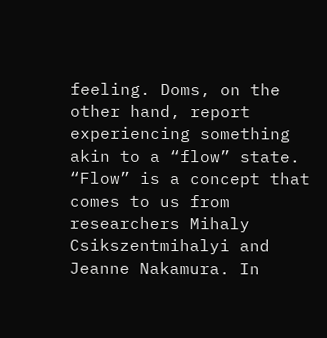feeling. Doms, on the other hand, report experiencing something akin to a “flow” state. “Flow” is a concept that comes to us from researchers Mihaly Csikszentmihalyi and Jeanne Nakamura. In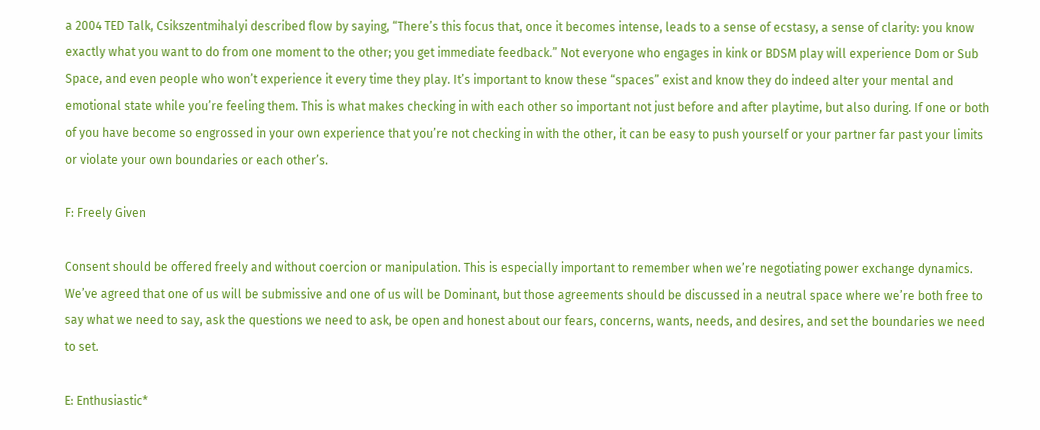a 2004 TED Talk, Csikszentmihalyi described flow by saying, “There’s this focus that, once it becomes intense, leads to a sense of ecstasy, a sense of clarity: you know exactly what you want to do from one moment to the other; you get immediate feedback.” Not everyone who engages in kink or BDSM play will experience Dom or Sub Space, and even people who won’t experience it every time they play. It’s important to know these “spaces” exist and know they do indeed alter your mental and emotional state while you’re feeling them. This is what makes checking in with each other so important not just before and after playtime, but also during. If one or both of you have become so engrossed in your own experience that you’re not checking in with the other, it can be easy to push yourself or your partner far past your limits or violate your own boundaries or each other’s.

F: Freely Given

Consent should be offered freely and without coercion or manipulation. This is especially important to remember when we’re negotiating power exchange dynamics. We’ve agreed that one of us will be submissive and one of us will be Dominant, but those agreements should be discussed in a neutral space where we’re both free to say what we need to say, ask the questions we need to ask, be open and honest about our fears, concerns, wants, needs, and desires, and set the boundaries we need to set.

E: Enthusiastic*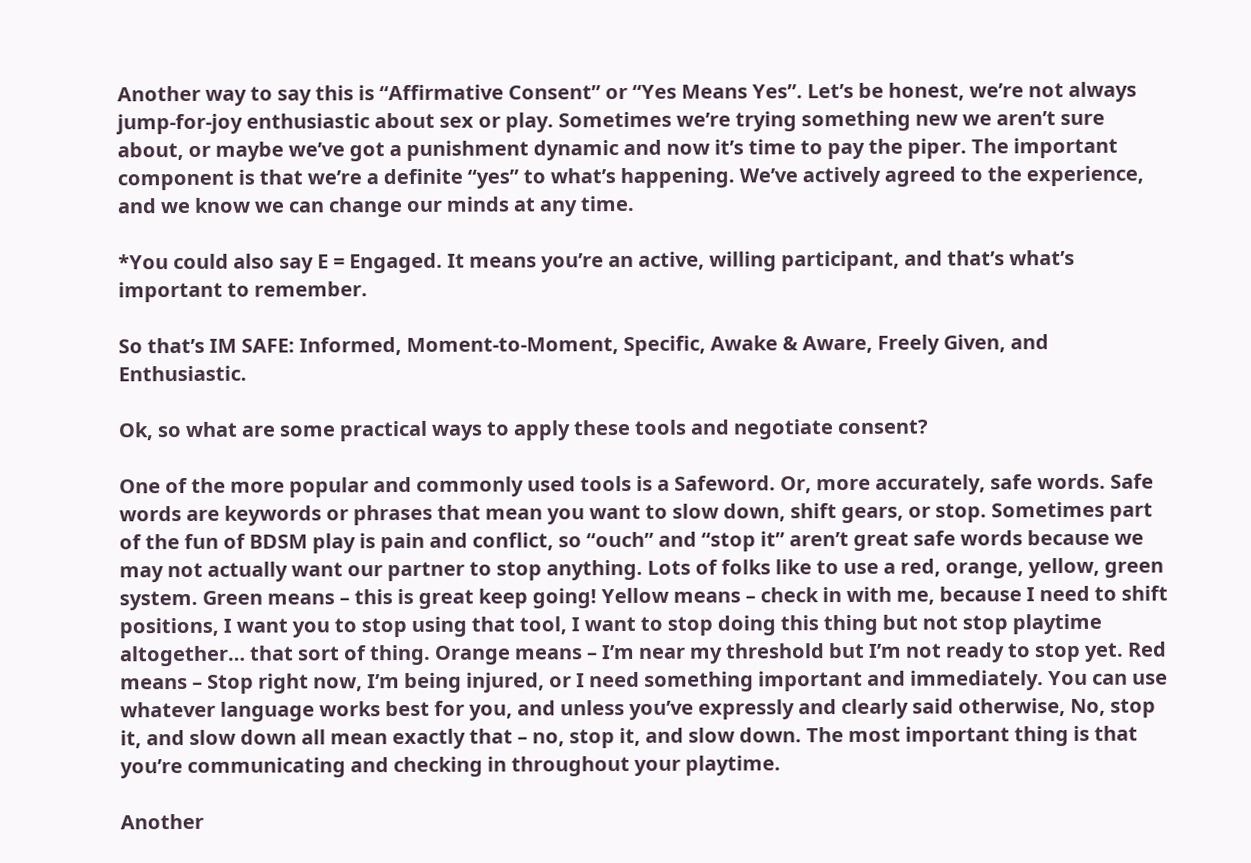Another way to say this is “Affirmative Consent” or “Yes Means Yes”. Let’s be honest, we’re not always jump-for-joy enthusiastic about sex or play. Sometimes we’re trying something new we aren’t sure about, or maybe we’ve got a punishment dynamic and now it’s time to pay the piper. The important component is that we’re a definite “yes” to what’s happening. We’ve actively agreed to the experience, and we know we can change our minds at any time.

*You could also say E = Engaged. It means you’re an active, willing participant, and that’s what’s important to remember.

So that’s IM SAFE: Informed, Moment-to-Moment, Specific, Awake & Aware, Freely Given, and Enthusiastic.

Ok, so what are some practical ways to apply these tools and negotiate consent?

One of the more popular and commonly used tools is a Safeword. Or, more accurately, safe words. Safe words are keywords or phrases that mean you want to slow down, shift gears, or stop. Sometimes part of the fun of BDSM play is pain and conflict, so “ouch” and “stop it” aren’t great safe words because we may not actually want our partner to stop anything. Lots of folks like to use a red, orange, yellow, green system. Green means – this is great keep going! Yellow means – check in with me, because I need to shift positions, I want you to stop using that tool, I want to stop doing this thing but not stop playtime altogether… that sort of thing. Orange means – I’m near my threshold but I’m not ready to stop yet. Red means – Stop right now, I’m being injured, or I need something important and immediately. You can use whatever language works best for you, and unless you’ve expressly and clearly said otherwise, No, stop it, and slow down all mean exactly that – no, stop it, and slow down. The most important thing is that you’re communicating and checking in throughout your playtime.

Another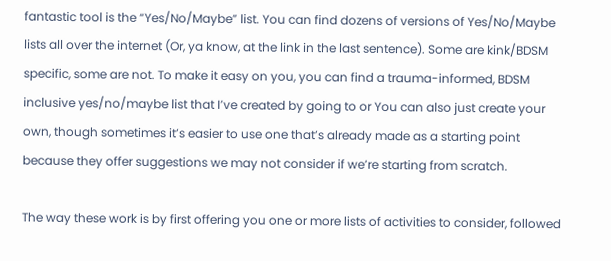fantastic tool is the “Yes/No/Maybe” list. You can find dozens of versions of Yes/No/Maybe lists all over the internet (Or, ya know, at the link in the last sentence). Some are kink/BDSM specific, some are not. To make it easy on you, you can find a trauma-informed, BDSM inclusive yes/no/maybe list that I’ve created by going to or You can also just create your own, though sometimes it’s easier to use one that’s already made as a starting point because they offer suggestions we may not consider if we’re starting from scratch.

The way these work is by first offering you one or more lists of activities to consider, followed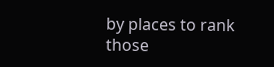by places to rank those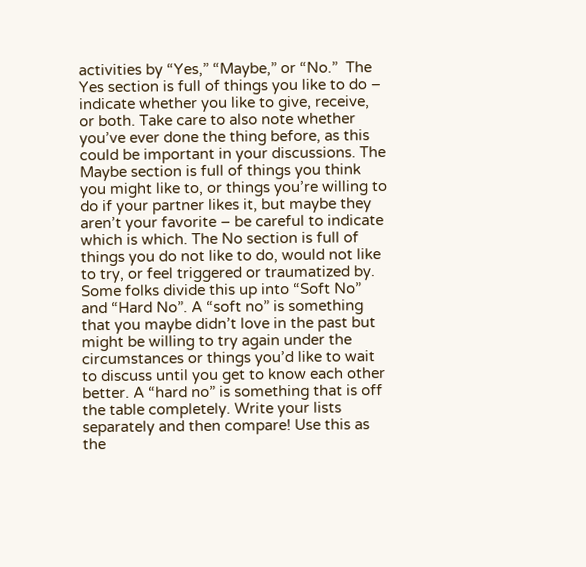activities by “Yes,” “Maybe,” or “No.”  The Yes section is full of things you like to do – indicate whether you like to give, receive, or both. Take care to also note whether you’ve ever done the thing before, as this could be important in your discussions. The Maybe section is full of things you think you might like to, or things you’re willing to do if your partner likes it, but maybe they aren’t your favorite – be careful to indicate which is which. The No section is full of things you do not like to do, would not like to try, or feel triggered or traumatized by. Some folks divide this up into “Soft No” and “Hard No”. A “soft no” is something that you maybe didn’t love in the past but might be willing to try again under the circumstances or things you’d like to wait to discuss until you get to know each other better. A “hard no” is something that is off the table completely. Write your lists separately and then compare! Use this as the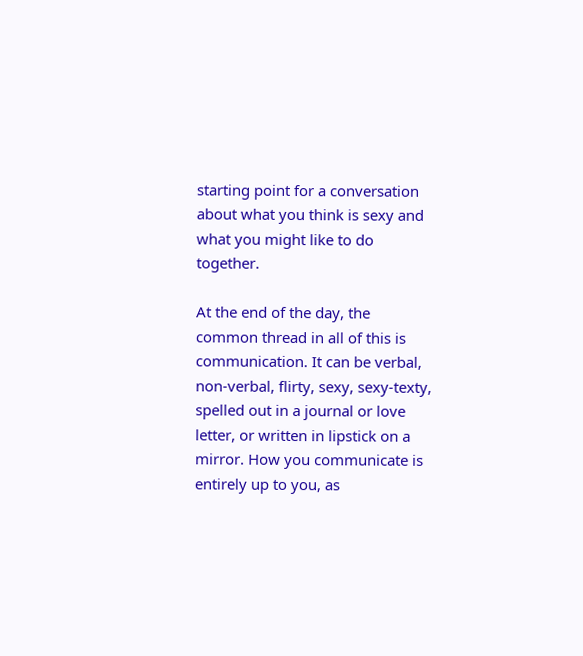starting point for a conversation about what you think is sexy and what you might like to do together.

At the end of the day, the common thread in all of this is communication. It can be verbal, non-verbal, flirty, sexy, sexy-texty, spelled out in a journal or love letter, or written in lipstick on a mirror. How you communicate is entirely up to you, as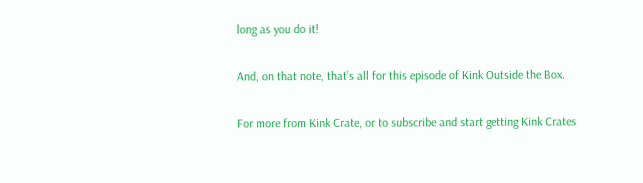long as you do it!

And, on that note, that’s all for this episode of Kink Outside the Box.

For more from Kink Crate, or to subscribe and start getting Kink Crates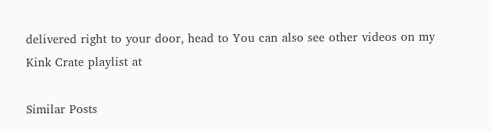delivered right to your door, head to You can also see other videos on my Kink Crate playlist at

Similar Posts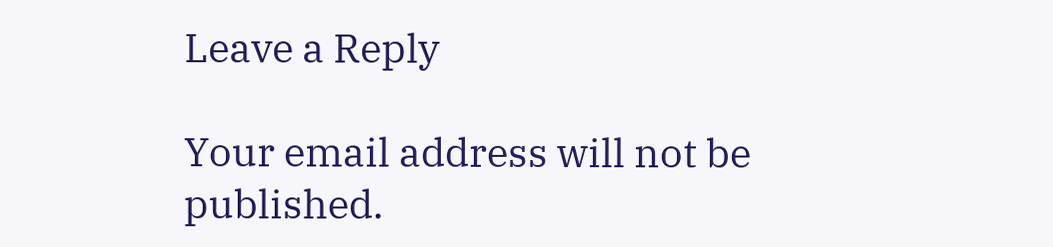Leave a Reply

Your email address will not be published.